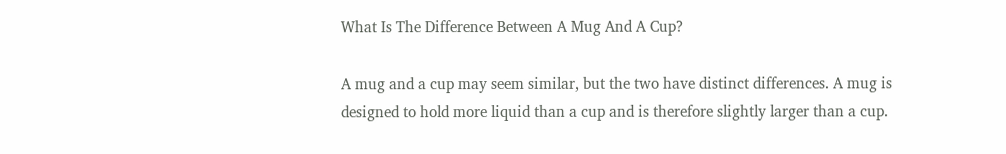What Is The Difference Between A Mug And A Cup?

A mug and a cup may seem similar, but the two have distinct differences. A mug is designed to hold more liquid than a cup and is therefore slightly larger than a cup.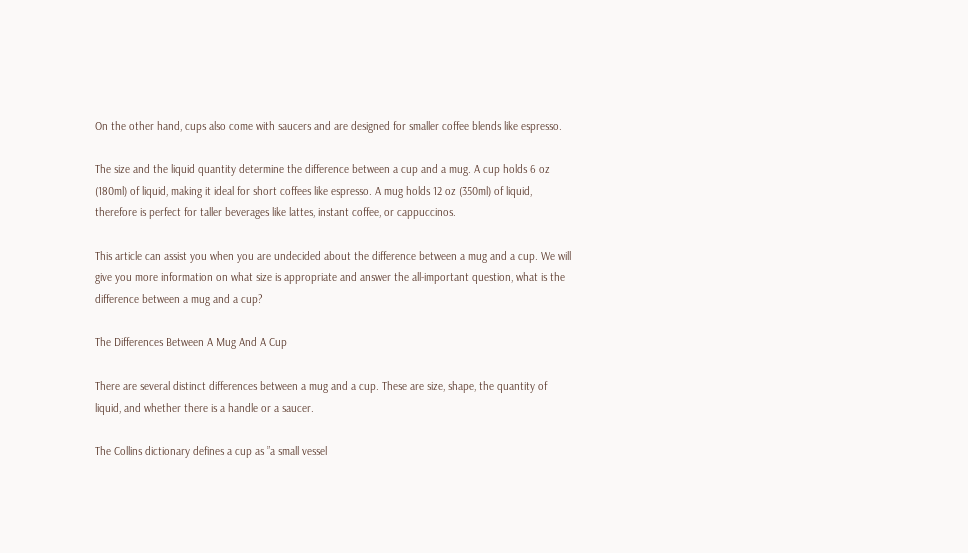On the other hand, cups also come with saucers and are designed for smaller coffee blends like espresso.

The size and the liquid quantity determine the difference between a cup and a mug. A cup holds 6 oz (180ml) of liquid, making it ideal for short coffees like espresso. A mug holds 12 oz (350ml) of liquid, therefore is perfect for taller beverages like lattes, instant coffee, or cappuccinos.

This article can assist you when you are undecided about the difference between a mug and a cup. We will give you more information on what size is appropriate and answer the all-important question, what is the difference between a mug and a cup?

The Differences Between A Mug And A Cup

There are several distinct differences between a mug and a cup. These are size, shape, the quantity of liquid, and whether there is a handle or a saucer.

The Collins dictionary defines a cup as ”a small vessel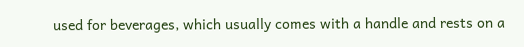used for beverages, which usually comes with a handle and rests on a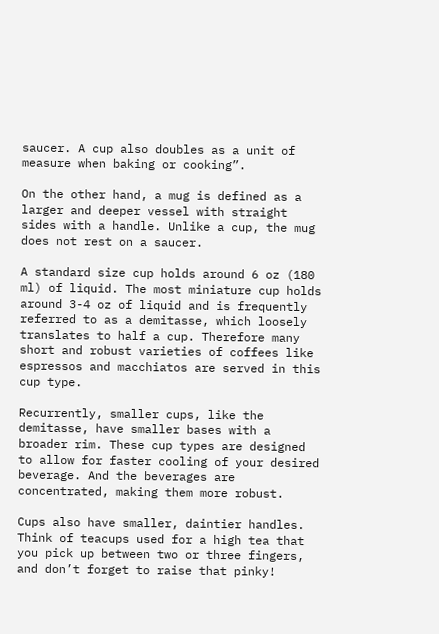saucer. A cup also doubles as a unit of measure when baking or cooking”.

On the other hand, a mug is defined as a larger and deeper vessel with straight sides with a handle. Unlike a cup, the mug does not rest on a saucer.

A standard size cup holds around 6 oz (180 ml) of liquid. The most miniature cup holds around 3-4 oz of liquid and is frequently referred to as a demitasse, which loosely translates to half a cup. Therefore many short and robust varieties of coffees like espressos and macchiatos are served in this cup type.

Recurrently, smaller cups, like the demitasse, have smaller bases with a broader rim. These cup types are designed to allow for faster cooling of your desired beverage. And the beverages are concentrated, making them more robust.

Cups also have smaller, daintier handles. Think of teacups used for a high tea that you pick up between two or three fingers, and don’t forget to raise that pinky!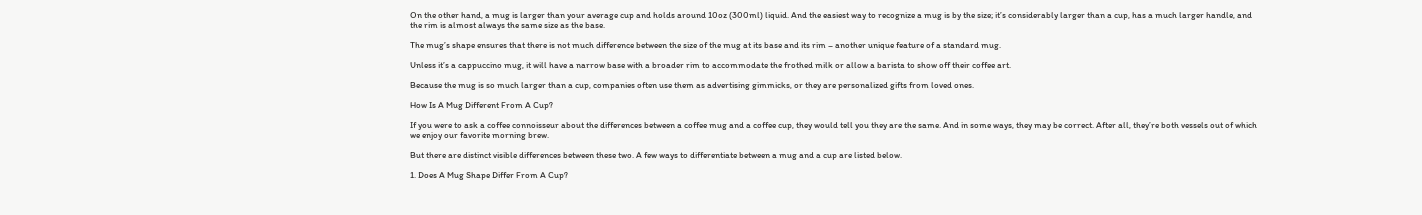On the other hand, a mug is larger than your average cup and holds around 10oz (300ml) liquid. And the easiest way to recognize a mug is by the size; it’s considerably larger than a cup, has a much larger handle, and the rim is almost always the same size as the base.

The mug’s shape ensures that there is not much difference between the size of the mug at its base and its rim – another unique feature of a standard mug.

Unless it’s a cappuccino mug, it will have a narrow base with a broader rim to accommodate the frothed milk or allow a barista to show off their coffee art.

Because the mug is so much larger than a cup, companies often use them as advertising gimmicks, or they are personalized gifts from loved ones.

How Is A Mug Different From A Cup?

If you were to ask a coffee connoisseur about the differences between a coffee mug and a coffee cup, they would tell you they are the same. And in some ways, they may be correct. After all, they’re both vessels out of which we enjoy our favorite morning brew.

But there are distinct visible differences between these two. A few ways to differentiate between a mug and a cup are listed below.

1. Does A Mug Shape Differ From A Cup?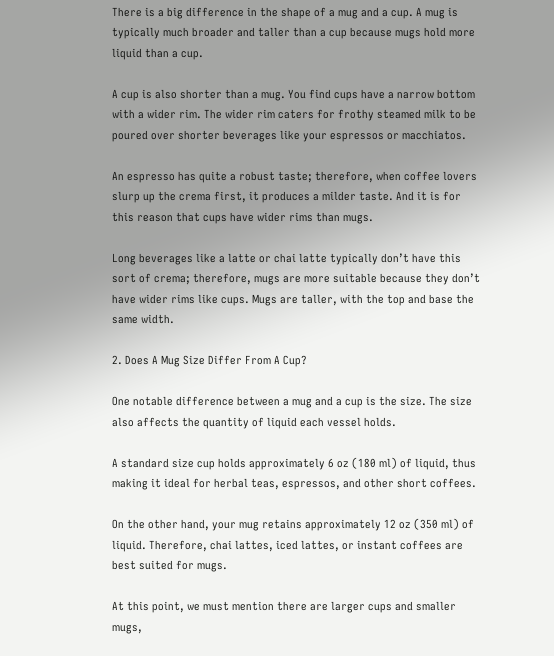There is a big difference in the shape of a mug and a cup. A mug is typically much broader and taller than a cup because mugs hold more liquid than a cup.

A cup is also shorter than a mug. You find cups have a narrow bottom with a wider rim. The wider rim caters for frothy steamed milk to be poured over shorter beverages like your espressos or macchiatos.

An espresso has quite a robust taste; therefore, when coffee lovers slurp up the crema first, it produces a milder taste. And it is for this reason that cups have wider rims than mugs.

Long beverages like a latte or chai latte typically don’t have this sort of crema; therefore, mugs are more suitable because they don’t have wider rims like cups. Mugs are taller, with the top and base the same width.

2. Does A Mug Size Differ From A Cup?

One notable difference between a mug and a cup is the size. The size also affects the quantity of liquid each vessel holds.

A standard size cup holds approximately 6 oz (180 ml) of liquid, thus making it ideal for herbal teas, espressos, and other short coffees.

On the other hand, your mug retains approximately 12 oz (350 ml) of liquid. Therefore, chai lattes, iced lattes, or instant coffees are best suited for mugs.

At this point, we must mention there are larger cups and smaller mugs,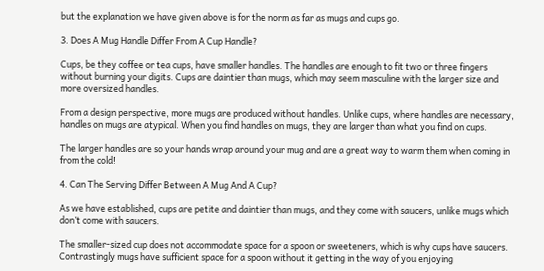but the explanation we have given above is for the norm as far as mugs and cups go.

3. Does A Mug Handle Differ From A Cup Handle?

Cups, be they coffee or tea cups, have smaller handles. The handles are enough to fit two or three fingers without burning your digits. Cups are daintier than mugs, which may seem masculine with the larger size and more oversized handles.

From a design perspective, more mugs are produced without handles. Unlike cups, where handles are necessary, handles on mugs are atypical. When you find handles on mugs, they are larger than what you find on cups.

The larger handles are so your hands wrap around your mug and are a great way to warm them when coming in from the cold!

4. Can The Serving Differ Between A Mug And A Cup?

As we have established, cups are petite and daintier than mugs, and they come with saucers, unlike mugs which don’t come with saucers.

The smaller-sized cup does not accommodate space for a spoon or sweeteners, which is why cups have saucers. Contrastingly mugs have sufficient space for a spoon without it getting in the way of you enjoying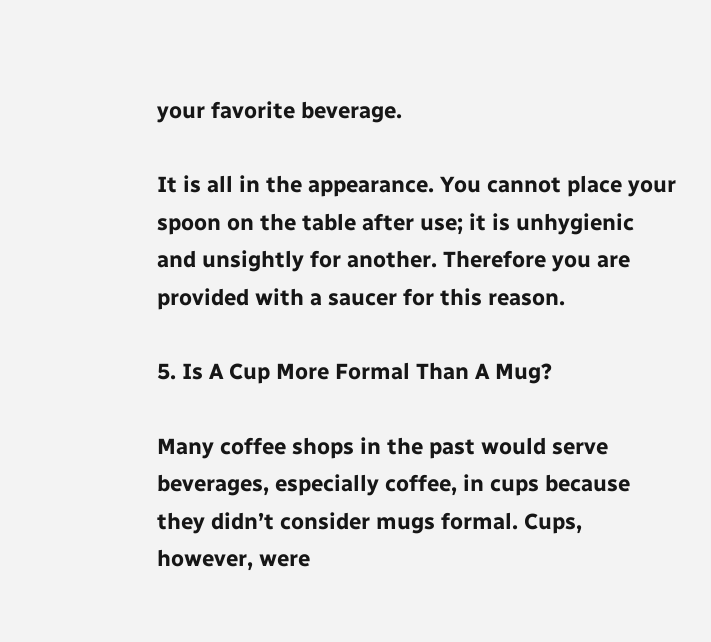your favorite beverage.

It is all in the appearance. You cannot place your spoon on the table after use; it is unhygienic and unsightly for another. Therefore you are provided with a saucer for this reason.

5. Is A Cup More Formal Than A Mug?

Many coffee shops in the past would serve beverages, especially coffee, in cups because they didn’t consider mugs formal. Cups, however, were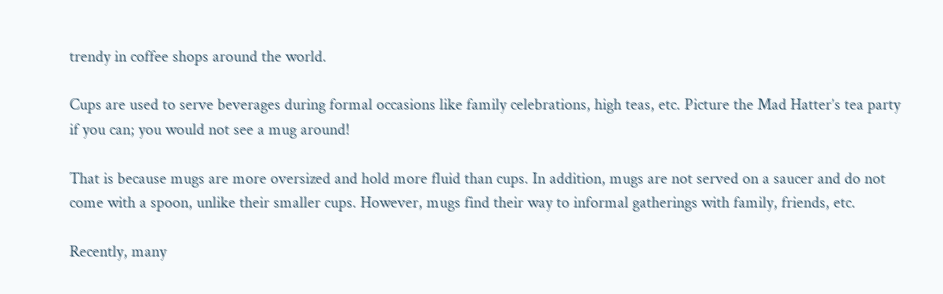trendy in coffee shops around the world.

Cups are used to serve beverages during formal occasions like family celebrations, high teas, etc. Picture the Mad Hatter’s tea party if you can; you would not see a mug around!

That is because mugs are more oversized and hold more fluid than cups. In addition, mugs are not served on a saucer and do not come with a spoon, unlike their smaller cups. However, mugs find their way to informal gatherings with family, friends, etc.

Recently, many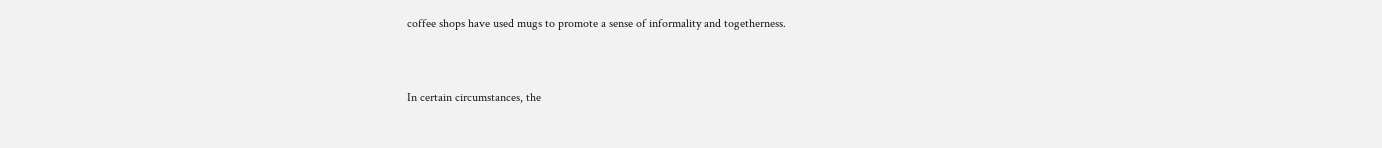coffee shops have used mugs to promote a sense of informality and togetherness.


In certain circumstances, the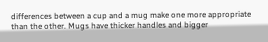differences between a cup and a mug make one more appropriate than the other. Mugs have thicker handles and bigger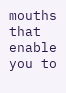mouths that enable you to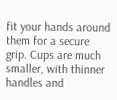fit your hands around them for a secure grip. Cups are much smaller, with thinner handles and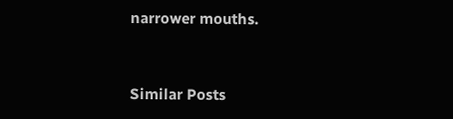narrower mouths.


Similar Posts